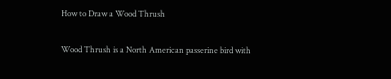How to Draw a Wood Thrush

Wood Thrush is a North American passerine bird with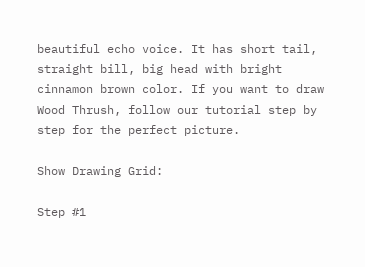beautiful echo voice. It has short tail, straight bill, big head with bright cinnamon brown color. If you want to draw Wood Thrush, follow our tutorial step by step for the perfect picture.

Show Drawing Grid:

Step #1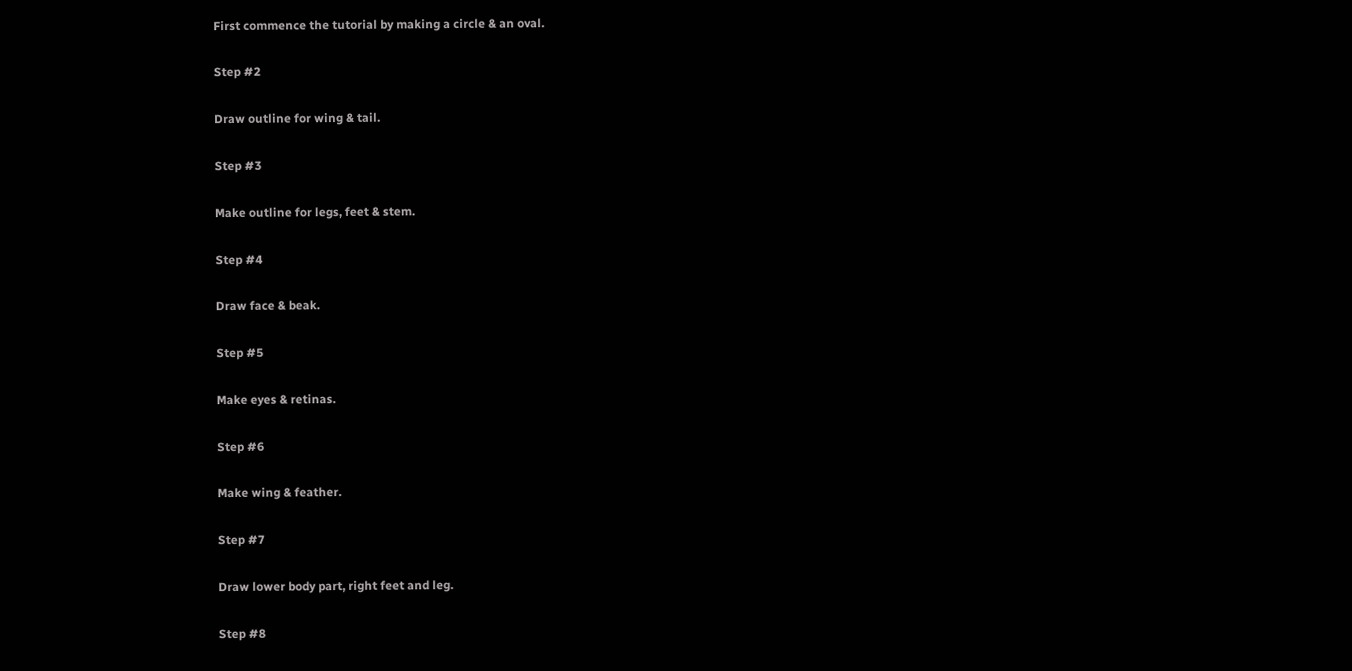First commence the tutorial by making a circle & an oval.

Step #2

Draw outline for wing & tail.

Step #3

Make outline for legs, feet & stem.

Step #4

Draw face & beak.

Step #5

Make eyes & retinas.

Step #6

Make wing & feather.

Step #7

Draw lower body part, right feet and leg.

Step #8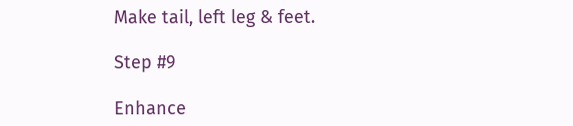Make tail, left leg & feet.

Step #9

Enhance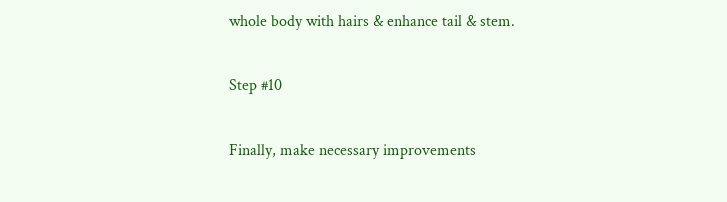whole body with hairs & enhance tail & stem.

Step #10

Finally, make necessary improvements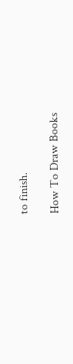to finish.

How To Draw Books